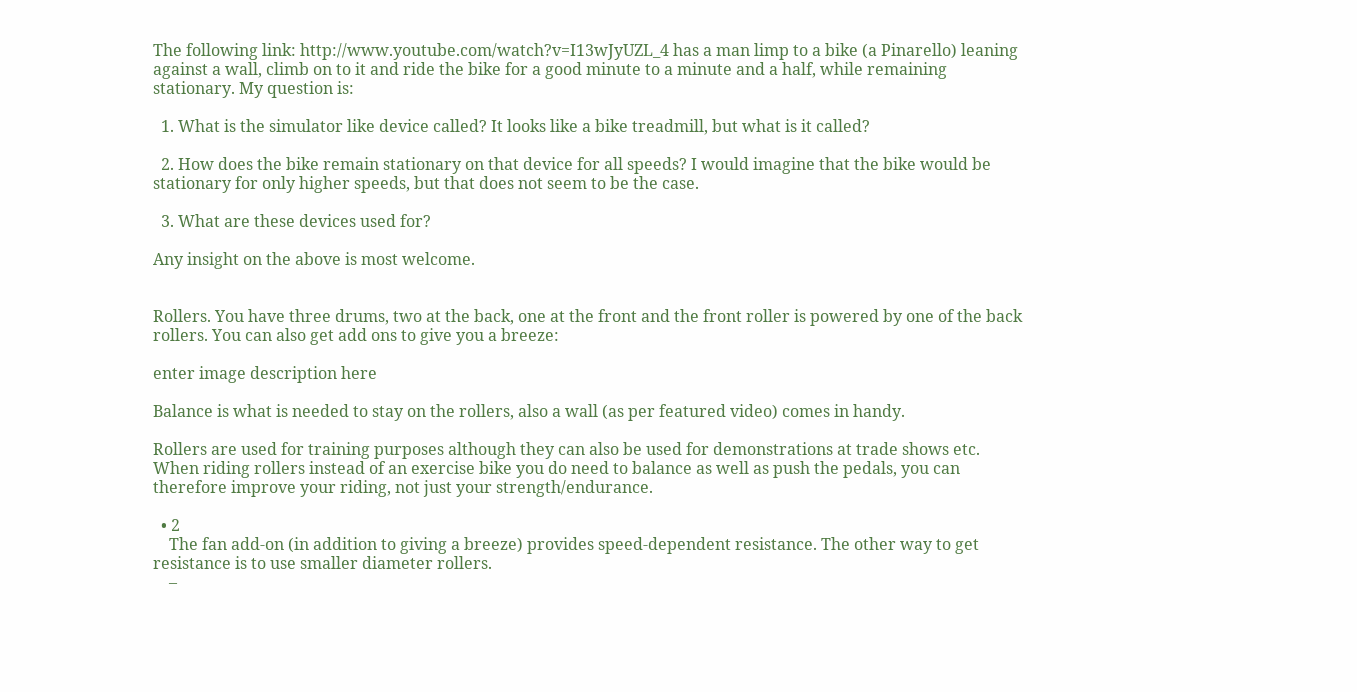The following link: http://www.youtube.com/watch?v=I13wJyUZL_4 has a man limp to a bike (a Pinarello) leaning against a wall, climb on to it and ride the bike for a good minute to a minute and a half, while remaining stationary. My question is:

  1. What is the simulator like device called? It looks like a bike treadmill, but what is it called?

  2. How does the bike remain stationary on that device for all speeds? I would imagine that the bike would be stationary for only higher speeds, but that does not seem to be the case.

  3. What are these devices used for?

Any insight on the above is most welcome.


Rollers. You have three drums, two at the back, one at the front and the front roller is powered by one of the back rollers. You can also get add ons to give you a breeze:

enter image description here

Balance is what is needed to stay on the rollers, also a wall (as per featured video) comes in handy.

Rollers are used for training purposes although they can also be used for demonstrations at trade shows etc. When riding rollers instead of an exercise bike you do need to balance as well as push the pedals, you can therefore improve your riding, not just your strength/endurance.

  • 2
    The fan add-on (in addition to giving a breeze) provides speed-dependent resistance. The other way to get resistance is to use smaller diameter rollers.
    –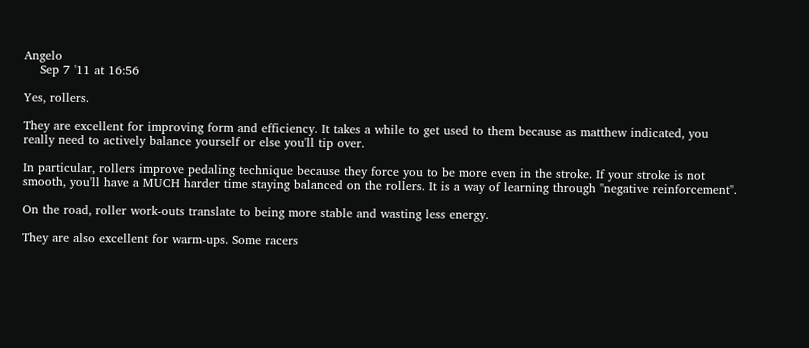Angelo
    Sep 7 '11 at 16:56

Yes, rollers.

They are excellent for improving form and efficiency. It takes a while to get used to them because as matthew indicated, you really need to actively balance yourself or else you'll tip over.

In particular, rollers improve pedaling technique because they force you to be more even in the stroke. If your stroke is not smooth, you'll have a MUCH harder time staying balanced on the rollers. It is a way of learning through "negative reinforcement".

On the road, roller work-outs translate to being more stable and wasting less energy.

They are also excellent for warm-ups. Some racers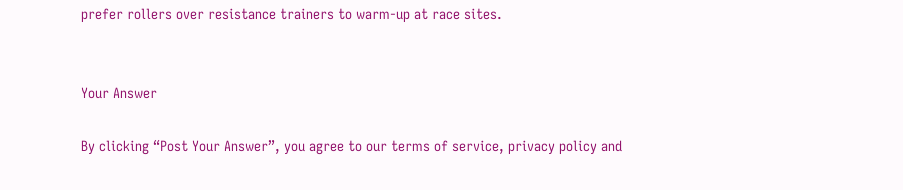prefer rollers over resistance trainers to warm-up at race sites.


Your Answer

By clicking “Post Your Answer”, you agree to our terms of service, privacy policy and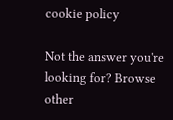cookie policy

Not the answer you're looking for? Browse other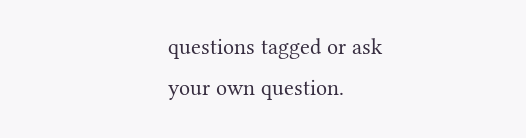questions tagged or ask your own question.